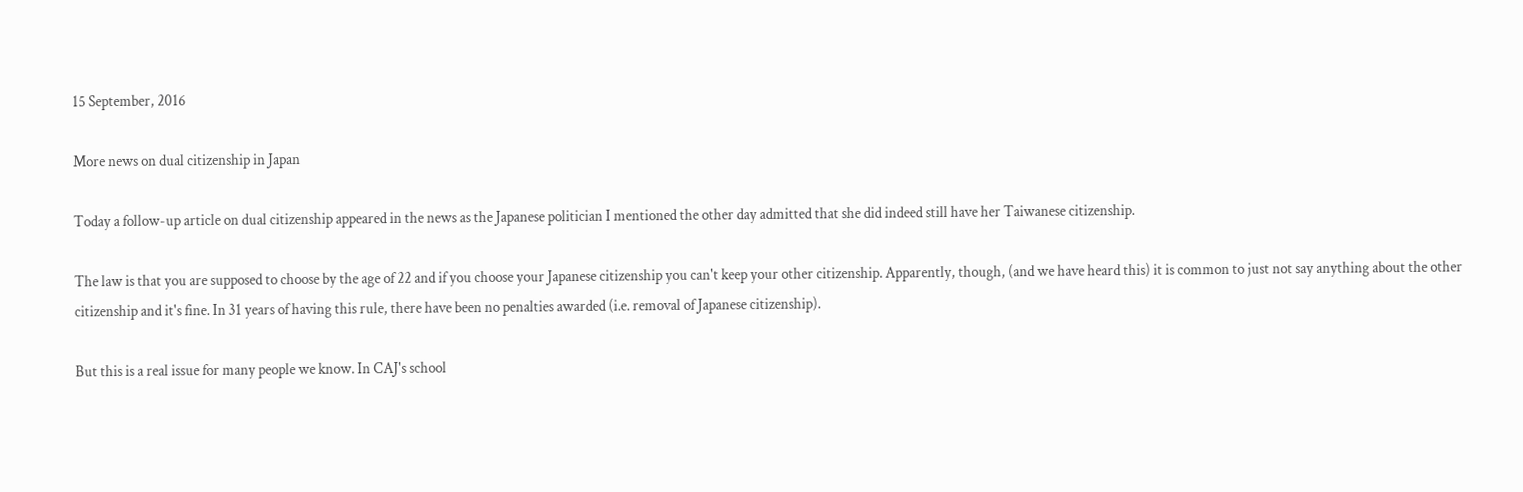15 September, 2016

More news on dual citizenship in Japan

Today a follow-up article on dual citizenship appeared in the news as the Japanese politician I mentioned the other day admitted that she did indeed still have her Taiwanese citizenship.

The law is that you are supposed to choose by the age of 22 and if you choose your Japanese citizenship you can't keep your other citizenship. Apparently, though, (and we have heard this) it is common to just not say anything about the other citizenship and it's fine. In 31 years of having this rule, there have been no penalties awarded (i.e. removal of Japanese citizenship).

But this is a real issue for many people we know. In CAJ's school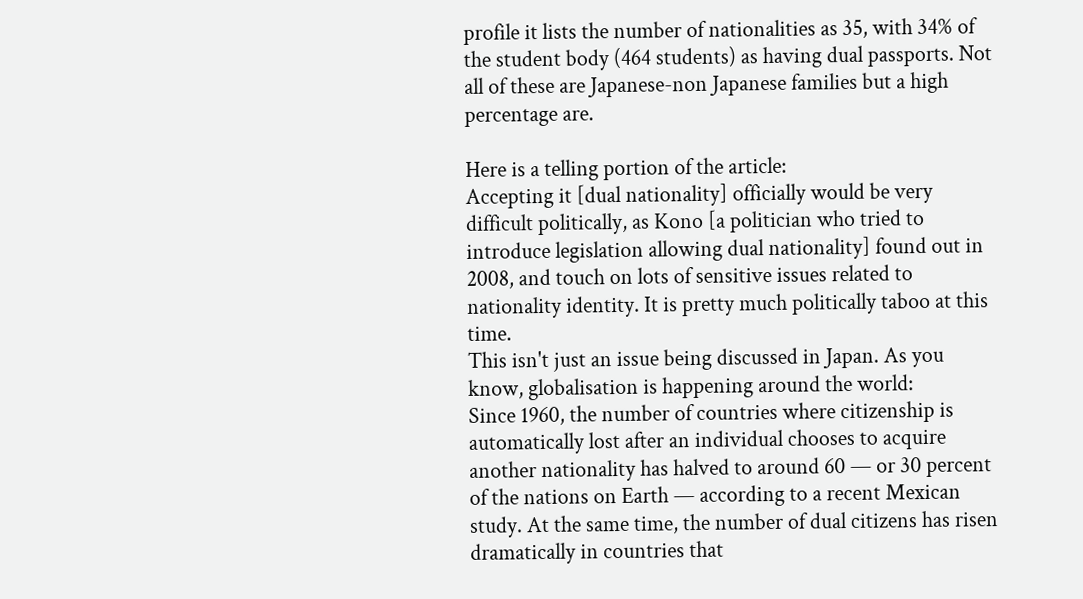profile it lists the number of nationalities as 35, with 34% of the student body (464 students) as having dual passports. Not all of these are Japanese-non Japanese families but a high percentage are.

Here is a telling portion of the article:
Accepting it [dual nationality] officially would be very difficult politically, as Kono [a politician who tried to introduce legislation allowing dual nationality] found out in 2008, and touch on lots of sensitive issues related to nationality identity. It is pretty much politically taboo at this time.
This isn't just an issue being discussed in Japan. As you know, globalisation is happening around the world:
Since 1960, the number of countries where citizenship is automatically lost after an individual chooses to acquire another nationality has halved to around 60 — or 30 percent of the nations on Earth — according to a recent Mexican study. At the same time, the number of dual citizens has risen dramatically in countries that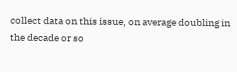collect data on this issue, on average doubling in the decade or so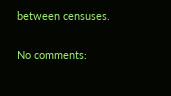between censuses.

No comments: